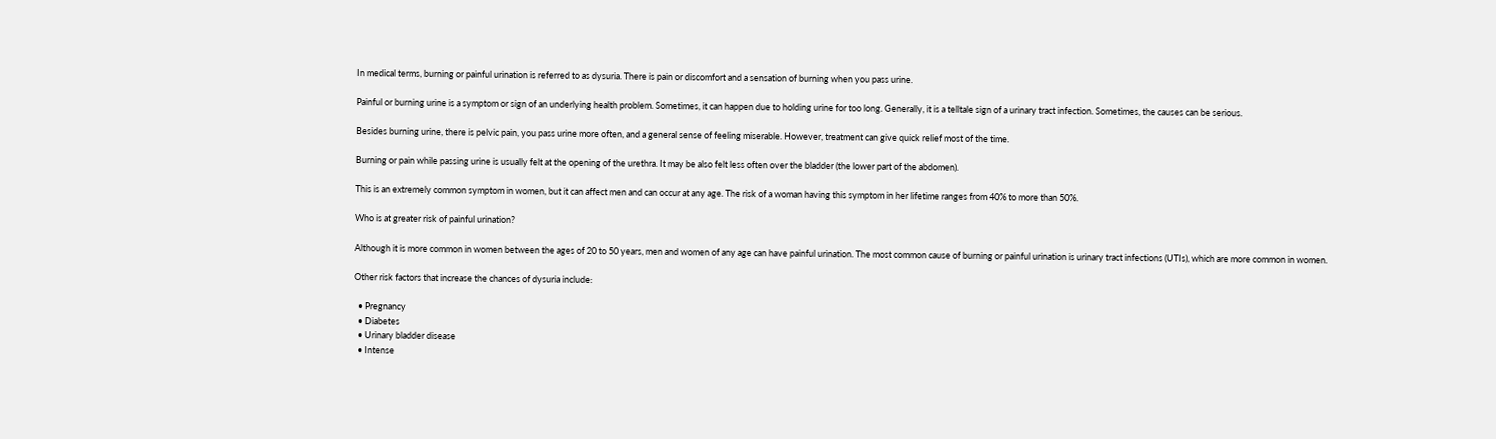In medical terms, burning or painful urination is referred to as dysuria. There is pain or discomfort and a sensation of burning when you pass urine.

Painful or burning urine is a symptom or sign of an underlying health problem. Sometimes, it can happen due to holding urine for too long. Generally, it is a telltale sign of a urinary tract infection. Sometimes, the causes can be serious.

Besides burning urine, there is pelvic pain, you pass urine more often, and a general sense of feeling miserable. However, treatment can give quick relief most of the time.

Burning or pain while passing urine is usually felt at the opening of the urethra. It may be also felt less often over the bladder (the lower part of the abdomen).

This is an extremely common symptom in women, but it can affect men and can occur at any age. The risk of a woman having this symptom in her lifetime ranges from 40% to more than 50%.

Who is at greater risk of painful urination?

Although it is more common in women between the ages of 20 to 50 years, men and women of any age can have painful urination. The most common cause of burning or painful urination is urinary tract infections (UTIs), which are more common in women.

Other risk factors that increase the chances of dysuria include:

  • Pregnancy
  • Diabetes
  • Urinary bladder disease
  • Intense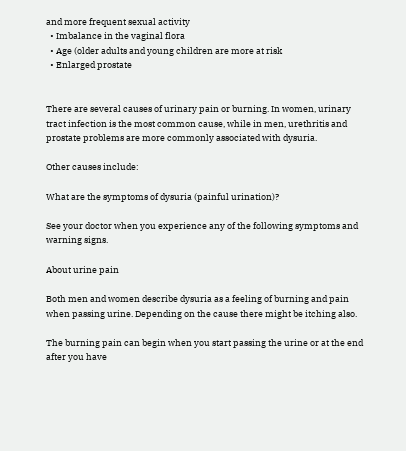and more frequent sexual activity
  • Imbalance in the vaginal flora
  • Age (older adults and young children are more at risk
  • Enlarged prostate


There are several causes of urinary pain or burning. In women, urinary tract infection is the most common cause, while in men, urethritis and prostate problems are more commonly associated with dysuria.

Other causes include:

What are the symptoms of dysuria (painful urination)?

See your doctor when you experience any of the following symptoms and warning signs.

About urine pain

Both men and women describe dysuria as a feeling of burning and pain when passing urine. Depending on the cause there might be itching also.

The burning pain can begin when you start passing the urine or at the end after you have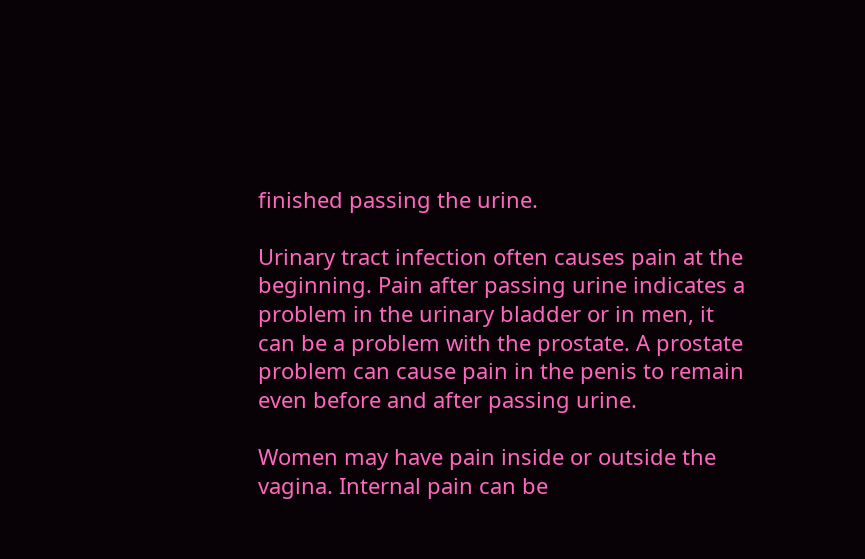finished passing the urine.

Urinary tract infection often causes pain at the beginning. Pain after passing urine indicates a problem in the urinary bladder or in men, it can be a problem with the prostate. A prostate problem can cause pain in the penis to remain even before and after passing urine.

Women may have pain inside or outside the vagina. Internal pain can be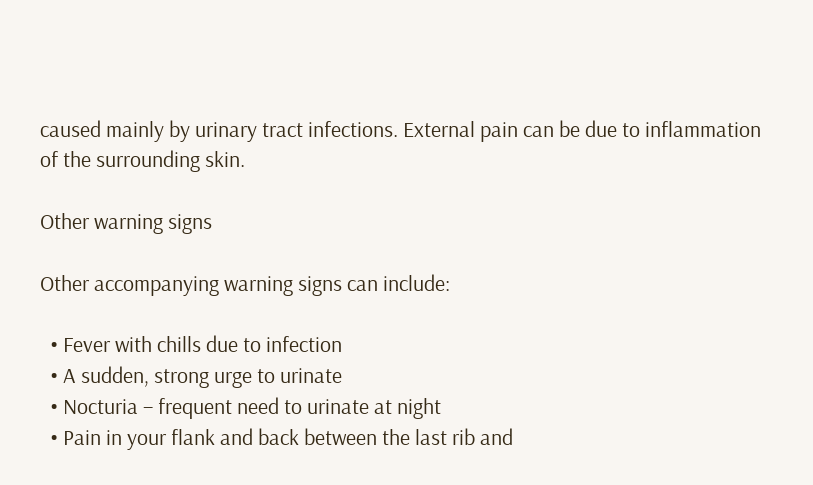caused mainly by urinary tract infections. External pain can be due to inflammation of the surrounding skin.

Other warning signs

Other accompanying warning signs can include:

  • Fever with chills due to infection
  • A sudden, strong urge to urinate
  • Nocturia – frequent need to urinate at night
  • Pain in your flank and back between the last rib and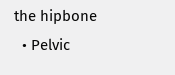the hipbone
  • Pelvic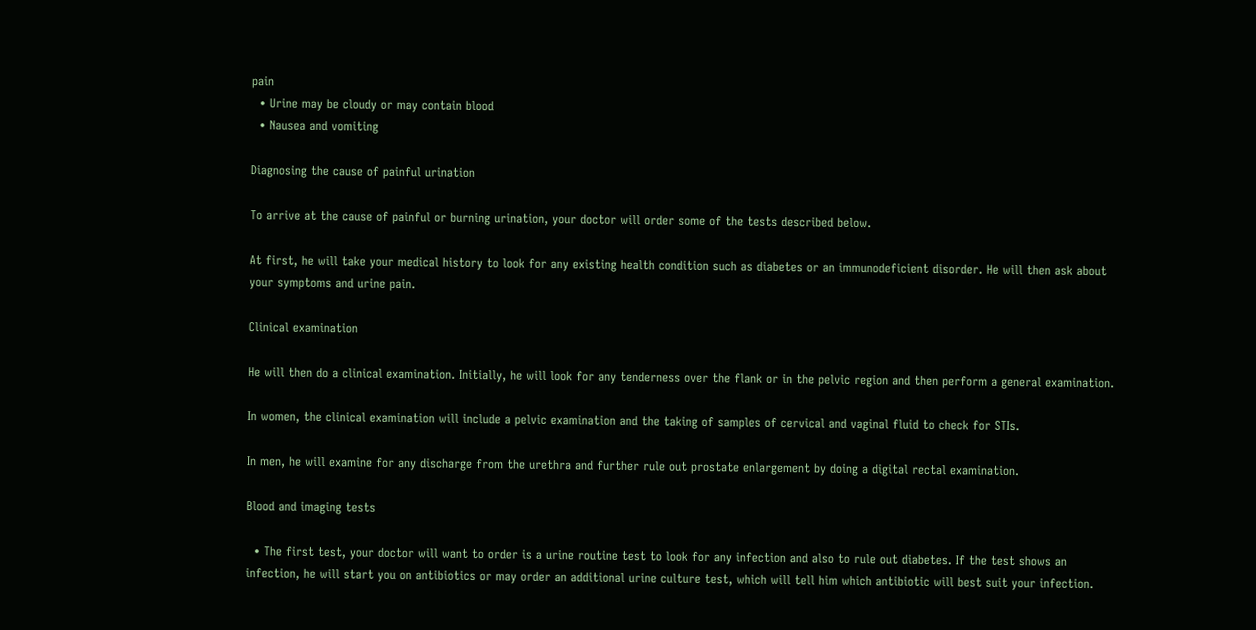pain
  • Urine may be cloudy or may contain blood
  • Nausea and vomiting

Diagnosing the cause of painful urination

To arrive at the cause of painful or burning urination, your doctor will order some of the tests described below.

At first, he will take your medical history to look for any existing health condition such as diabetes or an immunodeficient disorder. He will then ask about your symptoms and urine pain.

Clinical examination

He will then do a clinical examination. Initially, he will look for any tenderness over the flank or in the pelvic region and then perform a general examination.

In women, the clinical examination will include a pelvic examination and the taking of samples of cervical and vaginal fluid to check for STIs.

In men, he will examine for any discharge from the urethra and further rule out prostate enlargement by doing a digital rectal examination.

Blood and imaging tests

  • The first test, your doctor will want to order is a urine routine test to look for any infection and also to rule out diabetes. If the test shows an infection, he will start you on antibiotics or may order an additional urine culture test, which will tell him which antibiotic will best suit your infection.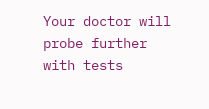Your doctor will probe further with tests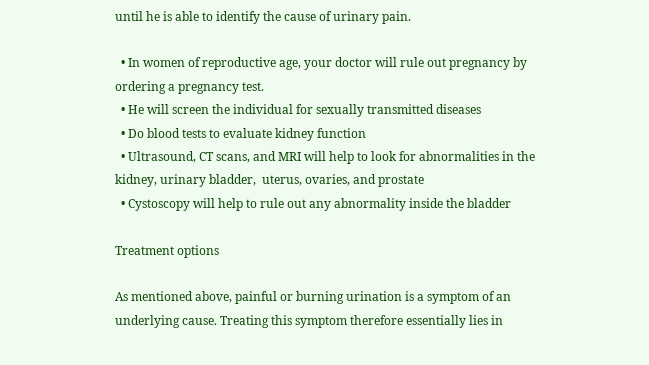until he is able to identify the cause of urinary pain.

  • In women of reproductive age, your doctor will rule out pregnancy by ordering a pregnancy test.
  • He will screen the individual for sexually transmitted diseases
  • Do blood tests to evaluate kidney function
  • Ultrasound, CT scans, and MRI will help to look for abnormalities in the kidney, urinary bladder,  uterus, ovaries, and prostate
  • Cystoscopy will help to rule out any abnormality inside the bladder

Treatment options

As mentioned above, painful or burning urination is a symptom of an underlying cause. Treating this symptom therefore essentially lies in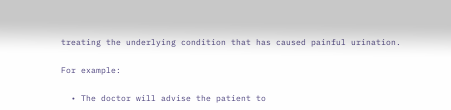treating the underlying condition that has caused painful urination.

For example:

  • The doctor will advise the patient to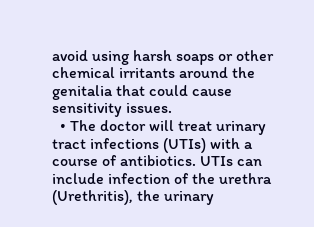avoid using harsh soaps or other chemical irritants around the genitalia that could cause sensitivity issues.
  • The doctor will treat urinary tract infections (UTIs) with a course of antibiotics. UTIs can include infection of the urethra (Urethritis), the urinary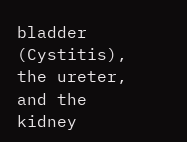bladder (Cystitis), the ureter, and the kidney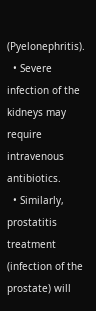(Pyelonephritis).
  • Severe infection of the kidneys may require intravenous antibiotics.
  • Similarly, prostatitis treatment (infection of the prostate) will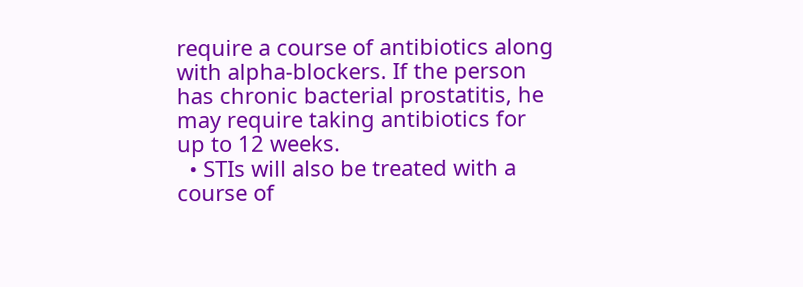require a course of antibiotics along with alpha-blockers. If the person has chronic bacterial prostatitis, he may require taking antibiotics for up to 12 weeks.
  • STIs will also be treated with a course of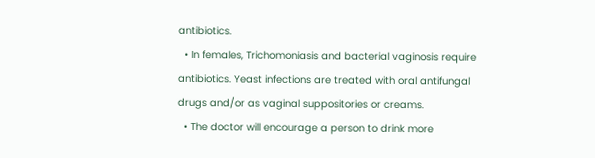antibiotics.
  • In females, Trichomoniasis and bacterial vaginosis require antibiotics. Yeast infections are treated with oral antifungal drugs and/or as vaginal suppositories or creams.
  • The doctor will encourage a person to drink more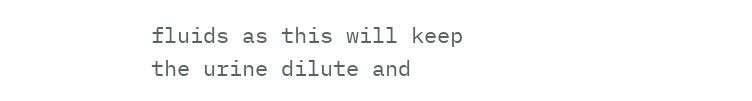fluids as this will keep the urine dilute and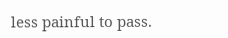less painful to pass.